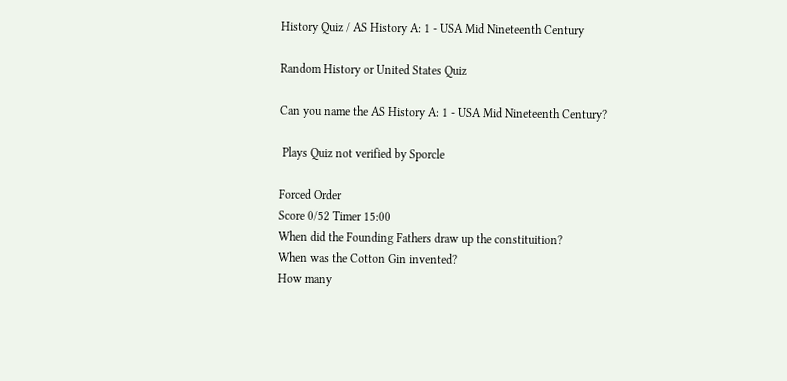History Quiz / AS History A: 1 - USA Mid Nineteenth Century

Random History or United States Quiz

Can you name the AS History A: 1 - USA Mid Nineteenth Century?

 Plays Quiz not verified by Sporcle

Forced Order
Score 0/52 Timer 15:00
When did the Founding Fathers draw up the constituition?
When was the Cotton Gin invented?
How many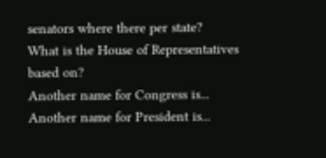senators where there per state?
What is the House of Representatives based on?
Another name for Congress is...
Another name for President is...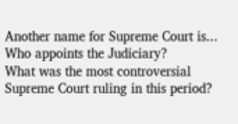Another name for Supreme Court is...
Who appoints the Judiciary?
What was the most controversial Supreme Court ruling in this period?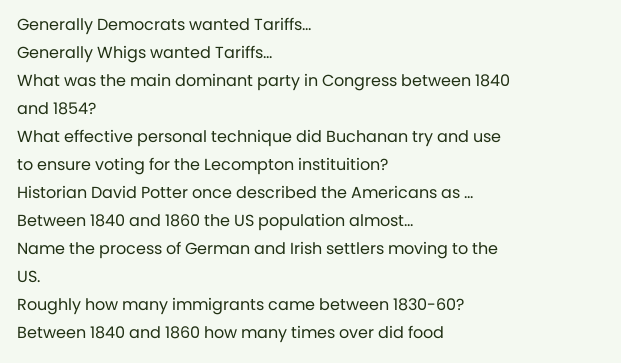Generally Democrats wanted Tariffs...
Generally Whigs wanted Tariffs...
What was the main dominant party in Congress between 1840 and 1854?
What effective personal technique did Buchanan try and use to ensure voting for the Lecompton instituition?
Historian David Potter once described the Americans as ...
Between 1840 and 1860 the US population almost...
Name the process of German and Irish settlers moving to the US.
Roughly how many immigrants came between 1830-60?
Between 1840 and 1860 how many times over did food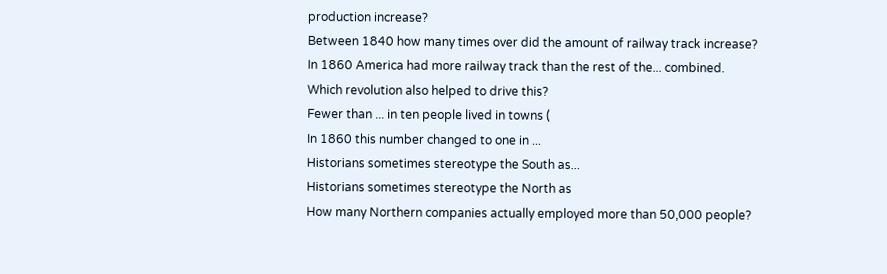production increase?
Between 1840 how many times over did the amount of railway track increase?
In 1860 America had more railway track than the rest of the... combined.
Which revolution also helped to drive this?
Fewer than ... in ten people lived in towns (
In 1860 this number changed to one in ...
Historians sometimes stereotype the South as...
Historians sometimes stereotype the North as
How many Northern companies actually employed more than 50,000 people?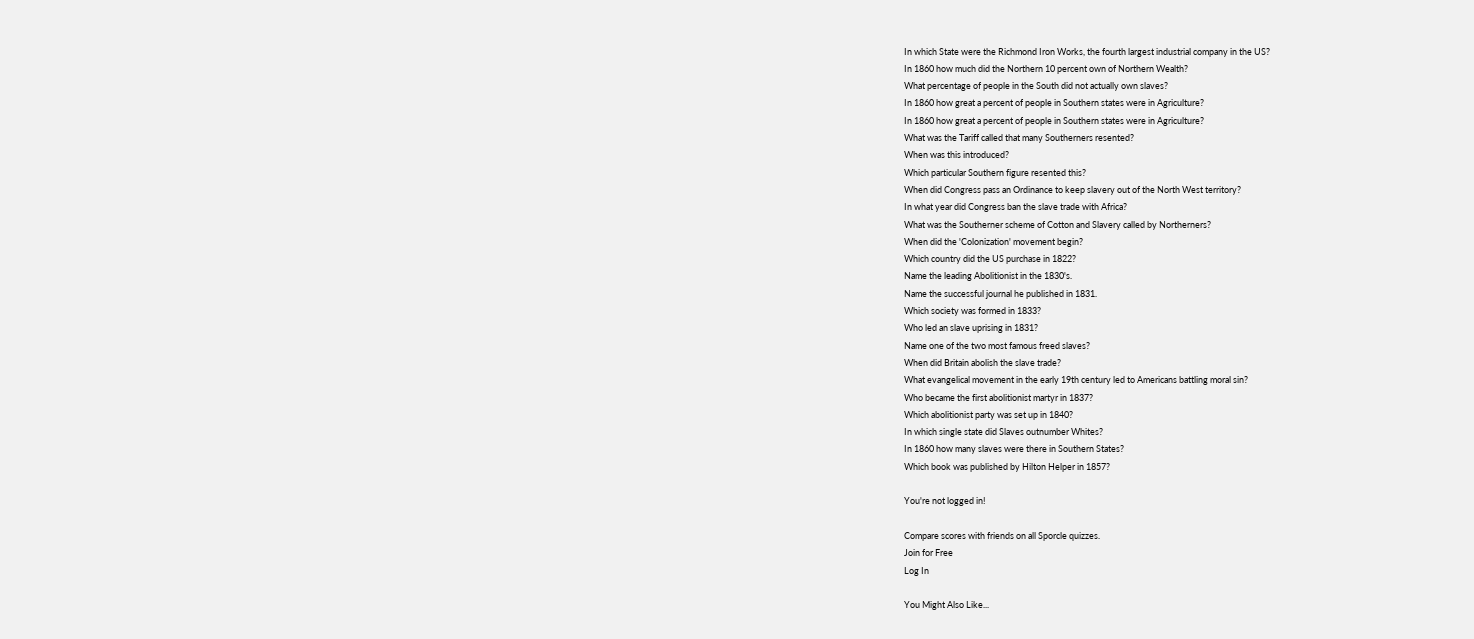In which State were the Richmond Iron Works, the fourth largest industrial company in the US?
In 1860 how much did the Northern 10 percent own of Northern Wealth?
What percentage of people in the South did not actually own slaves?
In 1860 how great a percent of people in Southern states were in Agriculture?
In 1860 how great a percent of people in Southern states were in Agriculture?
What was the Tariff called that many Southerners resented?
When was this introduced?
Which particular Southern figure resented this?
When did Congress pass an Ordinance to keep slavery out of the North West territory?
In what year did Congress ban the slave trade with Africa?
What was the Southerner scheme of Cotton and Slavery called by Northerners?
When did the 'Colonization' movement begin?
Which country did the US purchase in 1822?
Name the leading Abolitionist in the 1830's.
Name the successful journal he published in 1831.
Which society was formed in 1833?
Who led an slave uprising in 1831?
Name one of the two most famous freed slaves?
When did Britain abolish the slave trade?
What evangelical movement in the early 19th century led to Americans battling moral sin?
Who became the first abolitionist martyr in 1837?
Which abolitionist party was set up in 1840?
In which single state did Slaves outnumber Whites?
In 1860 how many slaves were there in Southern States?
Which book was published by Hilton Helper in 1857?

You're not logged in!

Compare scores with friends on all Sporcle quizzes.
Join for Free
Log In

You Might Also Like...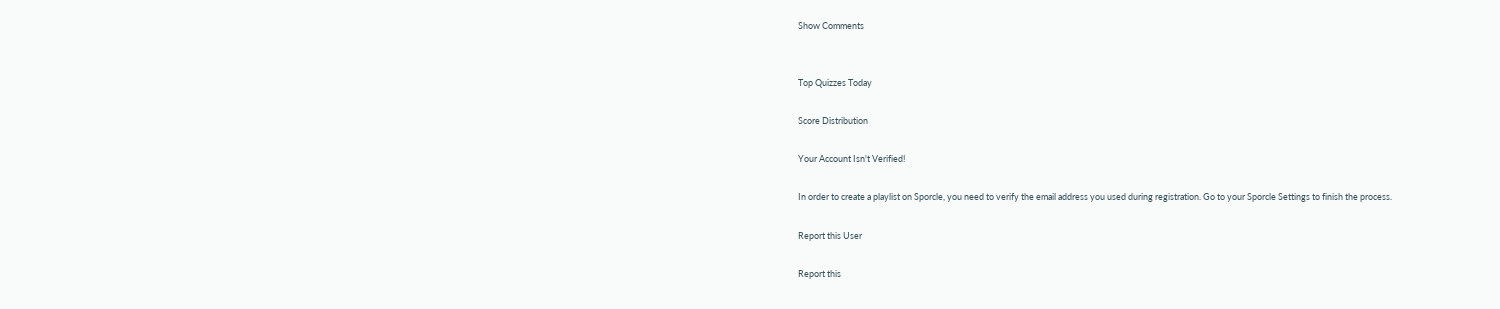Show Comments


Top Quizzes Today

Score Distribution

Your Account Isn't Verified!

In order to create a playlist on Sporcle, you need to verify the email address you used during registration. Go to your Sporcle Settings to finish the process.

Report this User

Report this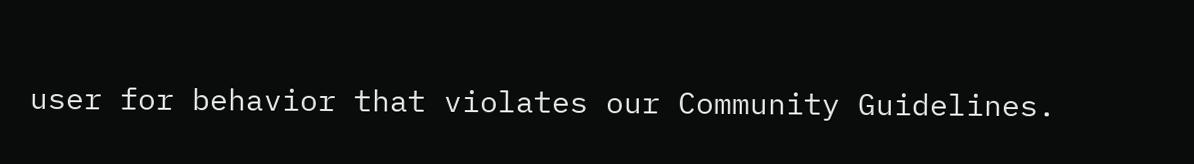user for behavior that violates our Community Guidelines.